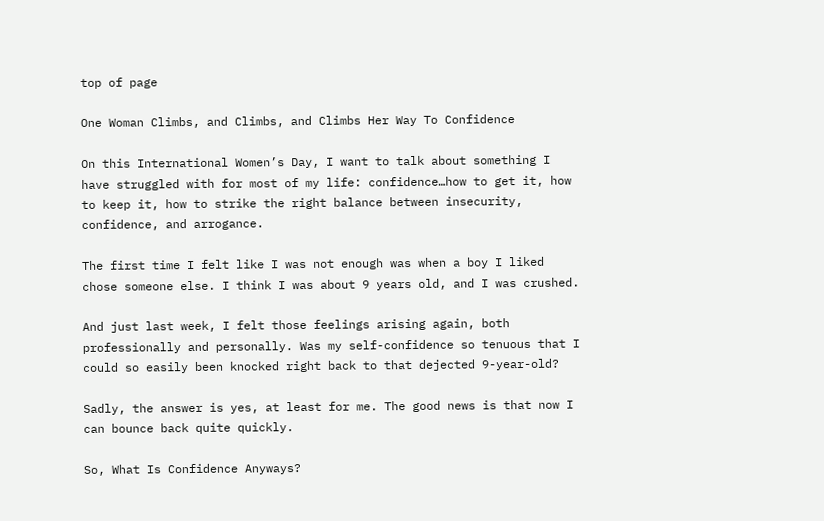top of page

One Woman Climbs, and Climbs, and Climbs Her Way To Confidence

On this International Women’s Day, I want to talk about something I have struggled with for most of my life: confidence…how to get it, how to keep it, how to strike the right balance between insecurity, confidence, and arrogance.

The first time I felt like I was not enough was when a boy I liked chose someone else. I think I was about 9 years old, and I was crushed.

And just last week, I felt those feelings arising again, both professionally and personally. Was my self-confidence so tenuous that I could so easily been knocked right back to that dejected 9-year-old?

Sadly, the answer is yes, at least for me. The good news is that now I can bounce back quite quickly.

So, What Is Confidence Anyways?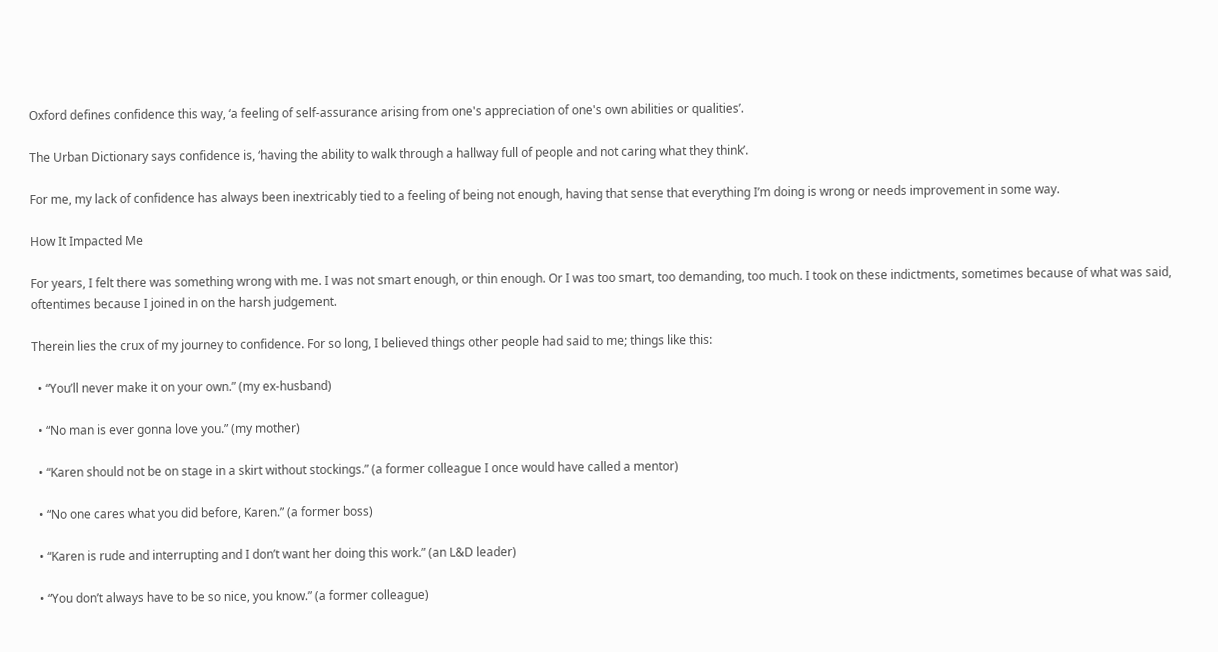Oxford defines confidence this way, ‘a feeling of self-assurance arising from one's appreciation of one's own abilities or qualities’.

The Urban Dictionary says confidence is, ‘having the ability to walk through a hallway full of people and not caring what they think’.

For me, my lack of confidence has always been inextricably tied to a feeling of being not enough, having that sense that everything I’m doing is wrong or needs improvement in some way.

How It Impacted Me

For years, I felt there was something wrong with me. I was not smart enough, or thin enough. Or I was too smart, too demanding, too much. I took on these indictments, sometimes because of what was said, oftentimes because I joined in on the harsh judgement.

Therein lies the crux of my journey to confidence. For so long, I believed things other people had said to me; things like this:

  • “You’ll never make it on your own.” (my ex-husband)

  • “No man is ever gonna love you.” (my mother)

  • “Karen should not be on stage in a skirt without stockings.” (a former colleague I once would have called a mentor)

  • “No one cares what you did before, Karen.” (a former boss)

  • “Karen is rude and interrupting and I don’t want her doing this work.” (an L&D leader)

  • “You don’t always have to be so nice, you know.” (a former colleague)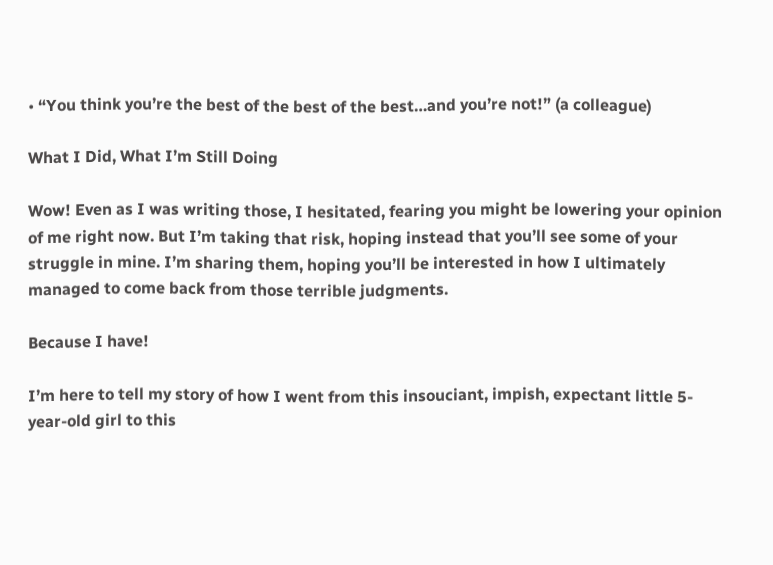• “You think you’re the best of the best of the best…and you’re not!” (a colleague)

What I Did, What I’m Still Doing

Wow! Even as I was writing those, I hesitated, fearing you might be lowering your opinion of me right now. But I’m taking that risk, hoping instead that you’ll see some of your struggle in mine. I’m sharing them, hoping you’ll be interested in how I ultimately managed to come back from those terrible judgments.

Because I have!

I’m here to tell my story of how I went from this insouciant, impish, expectant little 5-year-old girl to this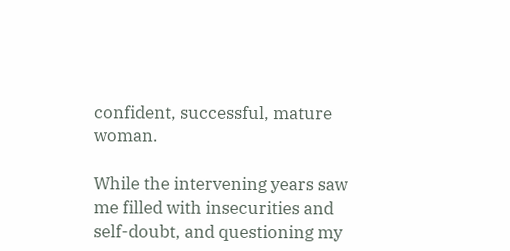confident, successful, mature woman.

While the intervening years saw me filled with insecurities and self-doubt, and questioning my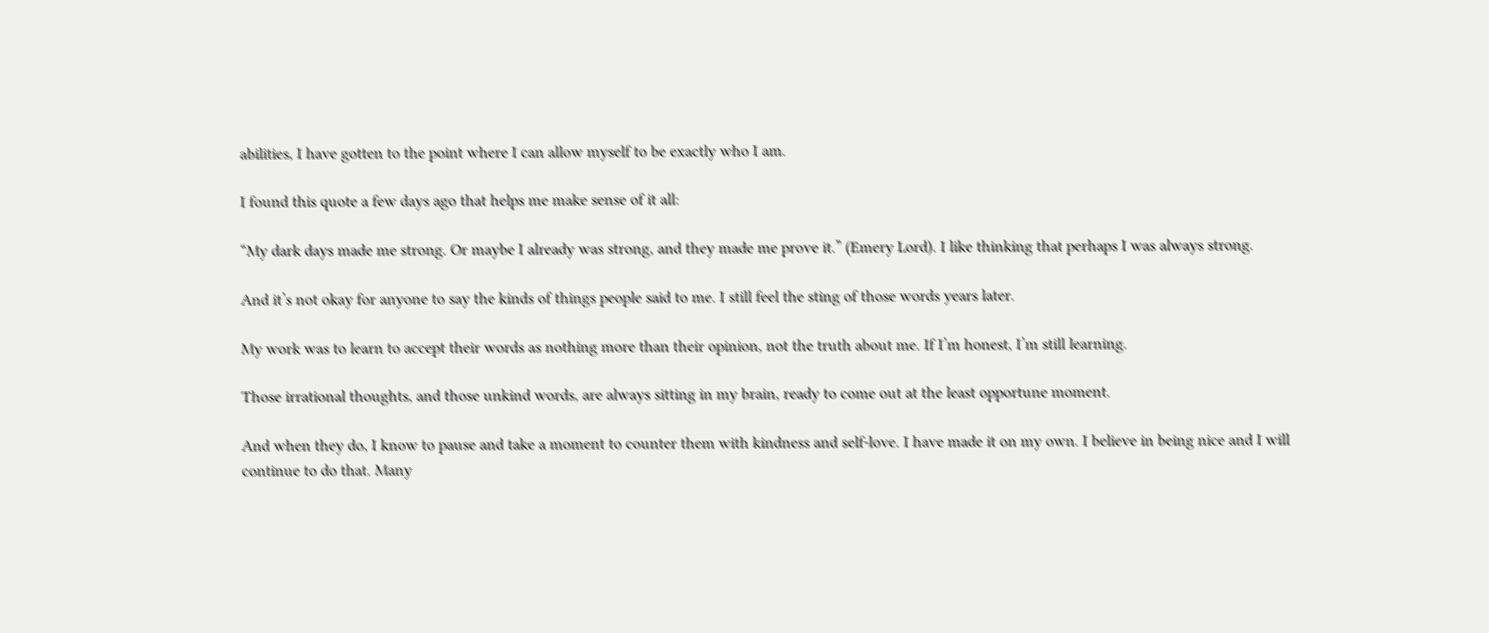abilities, I have gotten to the point where I can allow myself to be exactly who I am.

I found this quote a few days ago that helps me make sense of it all:

“My dark days made me strong. Or maybe I already was strong, and they made me prove it.” (Emery Lord). I like thinking that perhaps I was always strong.

And it’s not okay for anyone to say the kinds of things people said to me. I still feel the sting of those words years later.

My work was to learn to accept their words as nothing more than their opinion, not the truth about me. If I’m honest, I’m still learning.

Those irrational thoughts, and those unkind words, are always sitting in my brain, ready to come out at the least opportune moment.

And when they do, I know to pause and take a moment to counter them with kindness and self-love. I have made it on my own. I believe in being nice and I will continue to do that. Many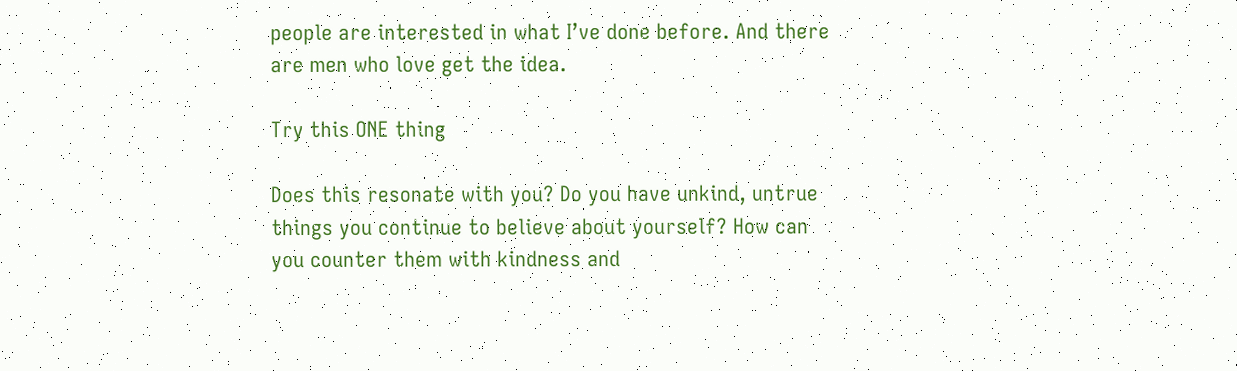people are interested in what I’ve done before. And there are men who love get the idea.

Try this ONE thing

Does this resonate with you? Do you have unkind, untrue things you continue to believe about yourself? How can you counter them with kindness and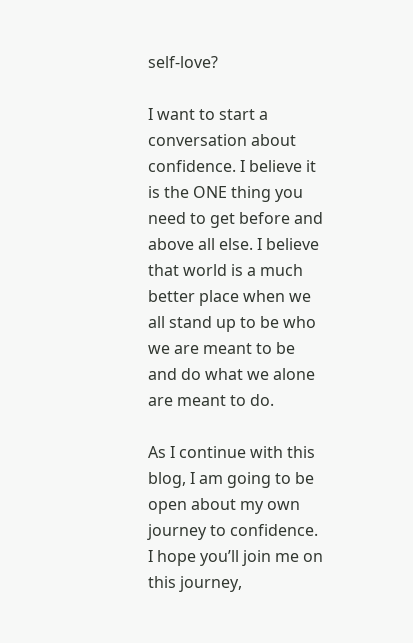self-love?

I want to start a conversation about confidence. I believe it is the ONE thing you need to get before and above all else. I believe that world is a much better place when we all stand up to be who we are meant to be and do what we alone are meant to do.

As I continue with this blog, I am going to be open about my own journey to confidence. I hope you’ll join me on this journey,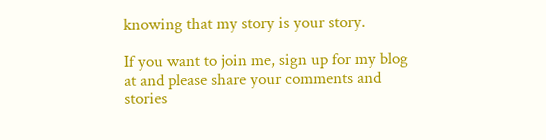knowing that my story is your story.

If you want to join me, sign up for my blog at and please share your comments and stories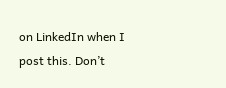on LinkedIn when I post this. Don’t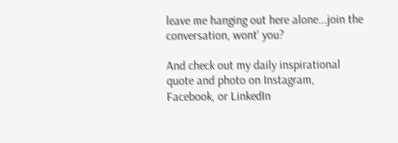leave me hanging out here alone...join the conversation, wont' you?

And check out my daily inspirational quote and photo on Instagram, Facebook, or LinkedIn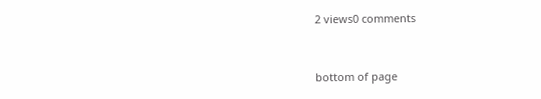2 views0 comments


bottom of page